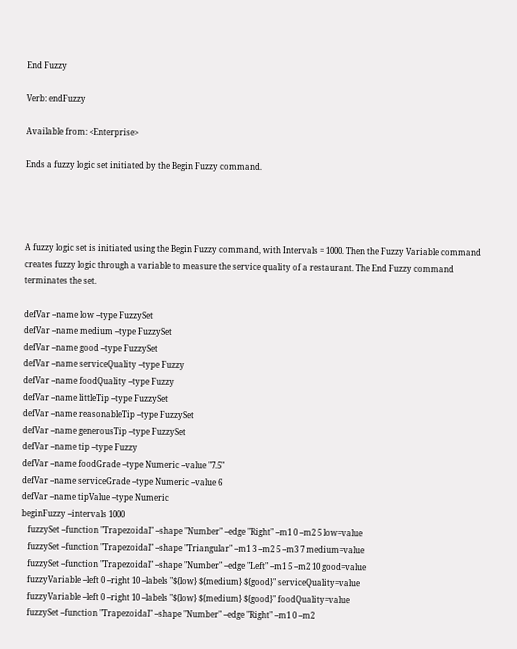End Fuzzy

Verb: endFuzzy

Available from: <Enterprise>

Ends a fuzzy logic set initiated by the Begin Fuzzy command.




A fuzzy logic set is initiated using the Begin Fuzzy command, with Intervals = 1000. Then the Fuzzy Variable command creates fuzzy logic through a variable to measure the service quality of a restaurant. The End Fuzzy command terminates the set.

defVar --name low --type FuzzySet
defVar --name medium --type FuzzySet
defVar --name good --type FuzzySet
defVar --name serviceQuality --type Fuzzy
defVar --name foodQuality --type Fuzzy
defVar --name littleTip --type FuzzySet
defVar --name reasonableTip --type FuzzySet
defVar --name generousTip --type FuzzySet
defVar --name tip --type Fuzzy
defVar --name foodGrade --type Numeric --value "7.5"
defVar --name serviceGrade --type Numeric --value 6
defVar --name tipValue --type Numeric
beginFuzzy --intervals 1000
   fuzzySet --function "Trapezoidal" --shape "Number" --edge "Right" --m1 0 --m2 5 low=value
   fuzzySet --function "Trapezoidal" --shape "Triangular" --m1 3 --m2 5 --m3 7 medium=value
   fuzzySet --function "Trapezoidal" --shape "Number" --edge "Left" --m1 5 --m2 10 good=value
   fuzzyVariable --left 0 --right 10 --labels "${low} ${medium} ${good}" serviceQuality=value
   fuzzyVariable --left 0 --right 10 --labels "${low} ${medium} ${good}" foodQuality=value
   fuzzySet --function "Trapezoidal" --shape "Number" --edge "Right" --m1 0 --m2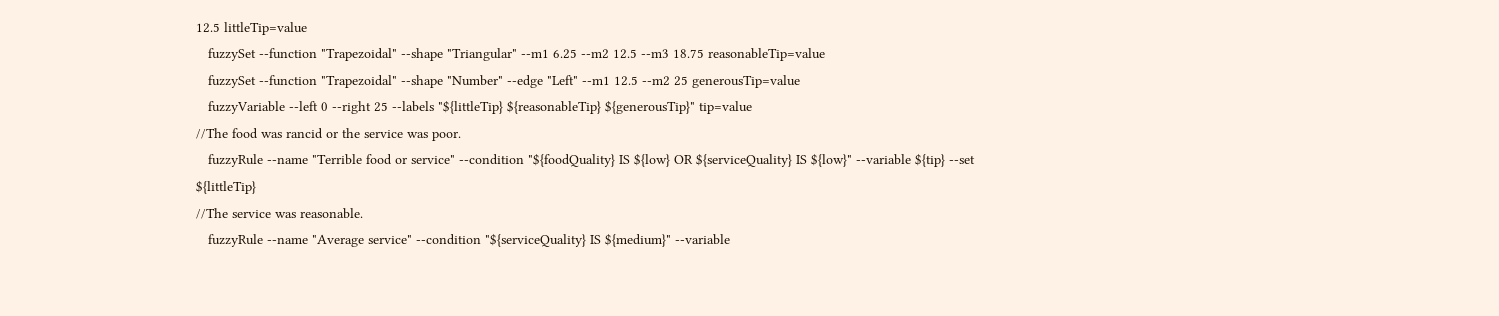12.5 littleTip=value
   fuzzySet --function "Trapezoidal" --shape "Triangular" --m1 6.25 --m2 12.5 --m3 18.75 reasonableTip=value
   fuzzySet --function "Trapezoidal" --shape "Number" --edge "Left" --m1 12.5 --m2 25 generousTip=value
   fuzzyVariable --left 0 --right 25 --labels "${littleTip} ${reasonableTip} ${generousTip}" tip=value
//The food was rancid or the service was poor.
   fuzzyRule --name "Terrible food or service" --condition "${foodQuality} IS ${low} OR ${serviceQuality} IS ${low}" --variable ${tip} --set ${littleTip}
//The service was reasonable.
   fuzzyRule --name "Average service" --condition "${serviceQuality} IS ${medium}" --variable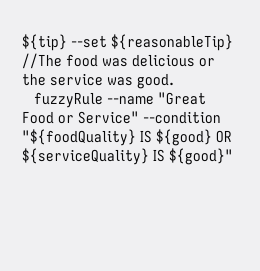${tip} --set ${reasonableTip}
//The food was delicious or the service was good.
   fuzzyRule --name "Great Food or Service" --condition "${foodQuality} IS ${good} OR ${serviceQuality} IS ${good}"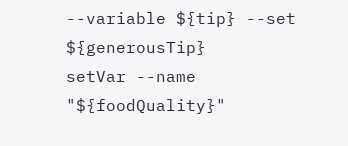--variable ${tip} --set ${generousTip}
setVar --name "${foodQuality}"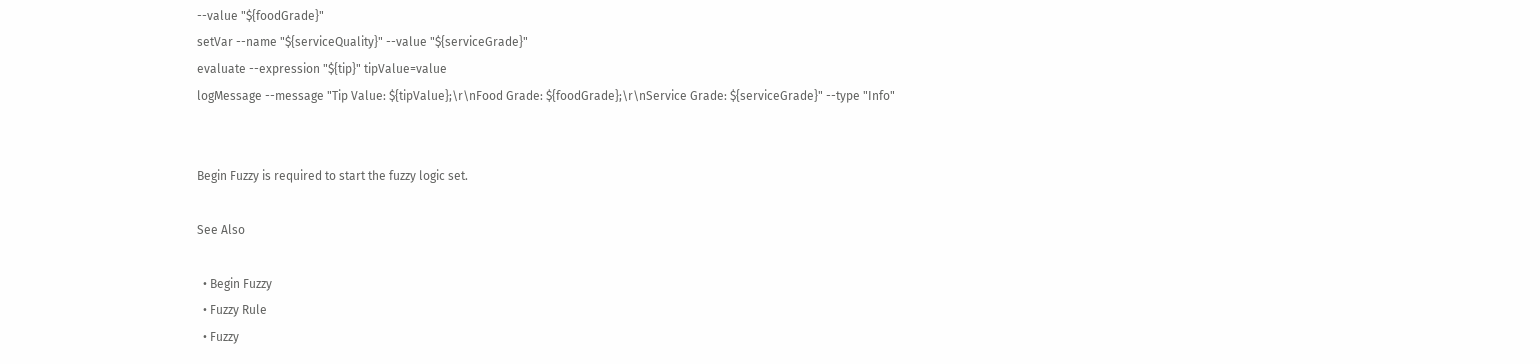--value "${foodGrade}"
setVar --name "${serviceQuality}" --value "${serviceGrade}"
evaluate --expression "${tip}" tipValue=value
logMessage --message "Tip Value: ${tipValue};\r\nFood Grade: ${foodGrade};\r\nService Grade: ${serviceGrade}" --type "Info"


Begin Fuzzy is required to start the fuzzy logic set.

See Also

  • Begin Fuzzy
  • Fuzzy Rule
  • Fuzzy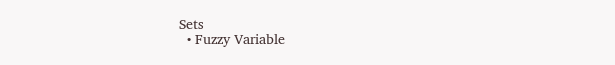Sets
  • Fuzzy Variable